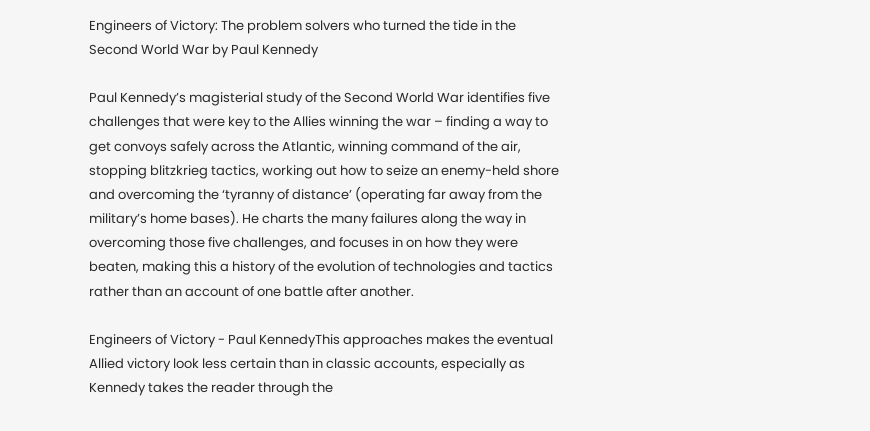Engineers of Victory: The problem solvers who turned the tide in the Second World War by Paul Kennedy

Paul Kennedy’s magisterial study of the Second World War identifies five challenges that were key to the Allies winning the war – finding a way to get convoys safely across the Atlantic, winning command of the air, stopping blitzkrieg tactics, working out how to seize an enemy-held shore and overcoming the ‘tyranny of distance’ (operating far away from the military’s home bases). He charts the many failures along the way in overcoming those five challenges, and focuses in on how they were beaten, making this a history of the evolution of technologies and tactics rather than an account of one battle after another.

Engineers of Victory - Paul KennedyThis approaches makes the eventual Allied victory look less certain than in classic accounts, especially as Kennedy takes the reader through the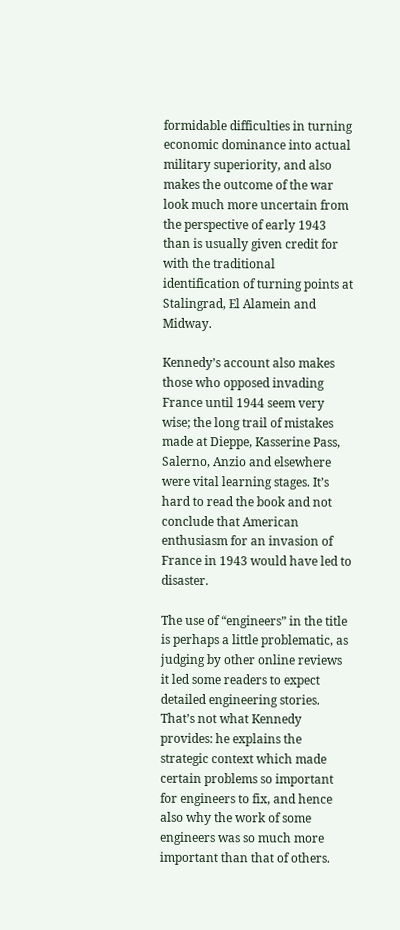formidable difficulties in turning economic dominance into actual military superiority, and also makes the outcome of the war look much more uncertain from the perspective of early 1943 than is usually given credit for with the traditional identification of turning points at Stalingrad, El Alamein and Midway.

Kennedy’s account also makes those who opposed invading France until 1944 seem very wise; the long trail of mistakes made at Dieppe, Kasserine Pass, Salerno, Anzio and elsewhere were vital learning stages. It’s hard to read the book and not conclude that American enthusiasm for an invasion of France in 1943 would have led to disaster.

The use of “engineers” in the title is perhaps a little problematic, as judging by other online reviews it led some readers to expect detailed engineering stories. That’s not what Kennedy provides: he explains the strategic context which made certain problems so important for engineers to fix, and hence also why the work of some engineers was so much more important than that of others.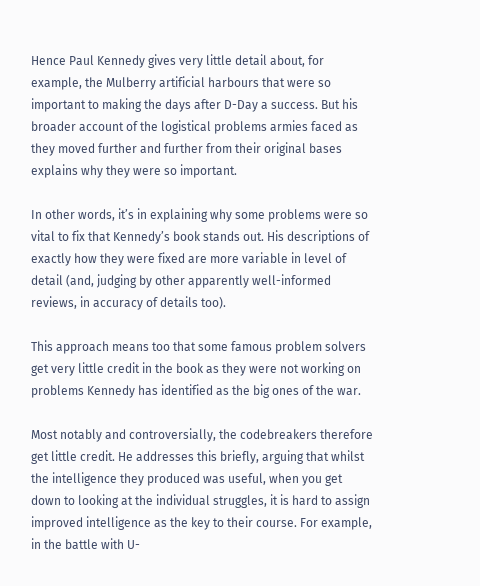Hence Paul Kennedy gives very little detail about, for example, the Mulberry artificial harbours that were so important to making the days after D-Day a success. But his broader account of the logistical problems armies faced as they moved further and further from their original bases explains why they were so important.

In other words, it’s in explaining why some problems were so vital to fix that Kennedy’s book stands out. His descriptions of exactly how they were fixed are more variable in level of detail (and, judging by other apparently well-informed reviews, in accuracy of details too).

This approach means too that some famous problem solvers get very little credit in the book as they were not working on problems Kennedy has identified as the big ones of the war.

Most notably and controversially, the codebreakers therefore get little credit. He addresses this briefly, arguing that whilst the intelligence they produced was useful, when you get down to looking at the individual struggles, it is hard to assign improved intelligence as the key to their course. For example, in the battle with U-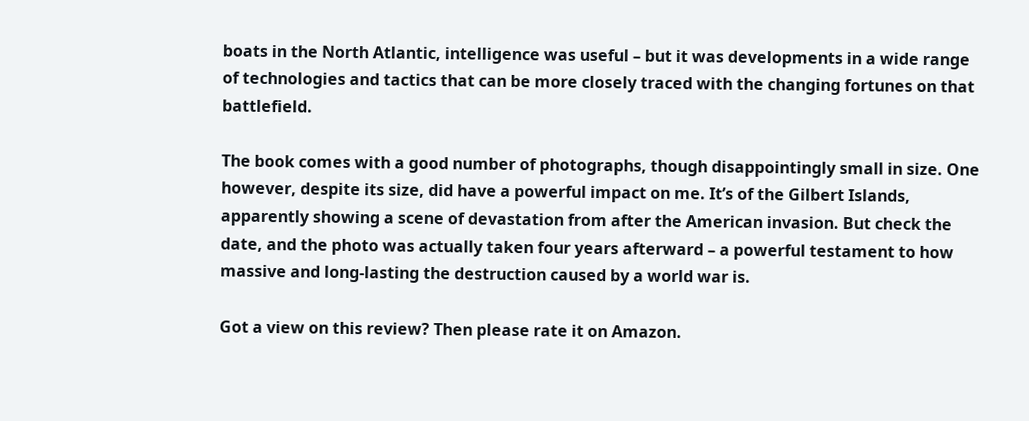boats in the North Atlantic, intelligence was useful – but it was developments in a wide range of technologies and tactics that can be more closely traced with the changing fortunes on that battlefield.

The book comes with a good number of photographs, though disappointingly small in size. One however, despite its size, did have a powerful impact on me. It’s of the Gilbert Islands, apparently showing a scene of devastation from after the American invasion. But check the date, and the photo was actually taken four years afterward – a powerful testament to how massive and long-lasting the destruction caused by a world war is.

Got a view on this review? Then please rate it on Amazon.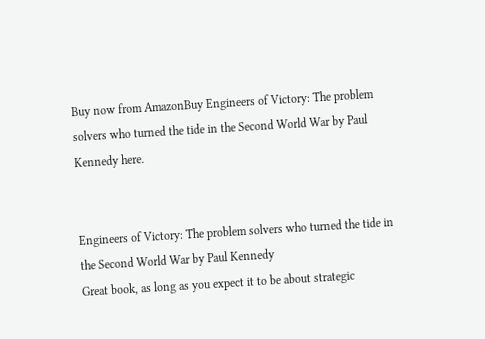Buy now from AmazonBuy Engineers of Victory: The problem solvers who turned the tide in the Second World War by Paul Kennedy here.


Engineers of Victory: The problem solvers who turned the tide in the Second World War by Paul Kennedy
Great book, as long as you expect it to be about strategic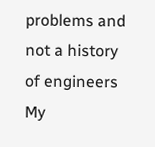problems and not a history of engineers
My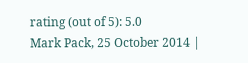rating (out of 5): 5.0
Mark Pack, 25 October 2014 |